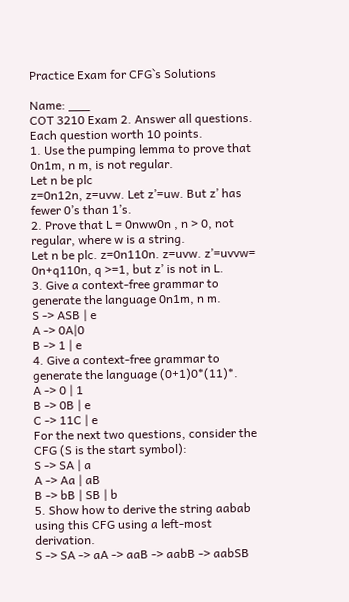Practice Exam for CFG`s Solutions

Name: ___
COT 3210 Exam 2. Answer all questions. Each question worth 10 points.
1. Use the pumping lemma to prove that 0n1m, n m, is not regular.
Let n be plc
z=0n12n, z=uvw. Let z’=uw. But z’ has fewer 0’s than 1’s.
2. Prove that L = 0nww0n , n > 0, not regular, where w is a string.
Let n be plc. z=0n110n. z=uvw. z’=uvvw= 0n+q110n, q >=1, but z’ is not in L.
3. Give a context-free grammar to generate the language 0n1m, n m.
S -> ASB | e
A -> 0A|0
B -> 1 | e
4. Give a context-free grammar to generate the language (0+1)0*(11)*.
A -> 0 | 1
B -> 0B | e
C -> 11C | e
For the next two questions, consider the CFG (S is the start symbol):
S -> SA | a
A -> Aa | aB
B -> bB | SB | b
5. Show how to derive the string aabab using this CFG using a left-most derivation.
S -> SA -> aA -> aaB -> aabB -> aabSB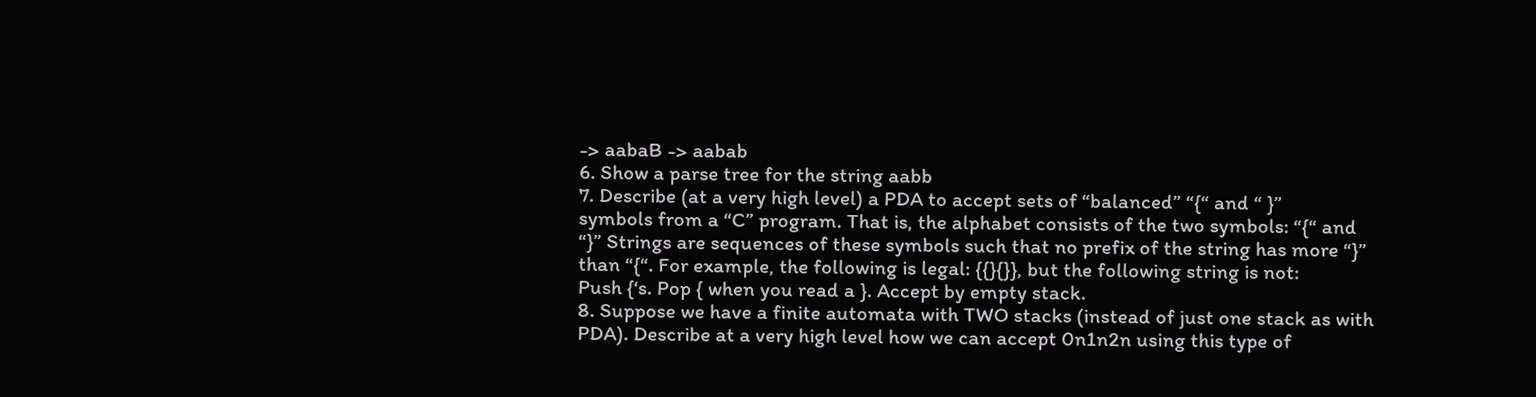-> aabaB -> aabab
6. Show a parse tree for the string aabb
7. Describe (at a very high level) a PDA to accept sets of “balanced” “{“ and “ }”
symbols from a “C” program. That is, the alphabet consists of the two symbols: “{“ and
“}” Strings are sequences of these symbols such that no prefix of the string has more “}”
than “{“. For example, the following is legal: {{}{}}, but the following string is not:
Push {‘s. Pop { when you read a }. Accept by empty stack.
8. Suppose we have a finite automata with TWO stacks (instead of just one stack as with
PDA). Describe at a very high level how we can accept 0n1n2n using this type of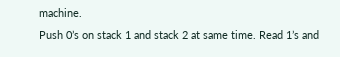machine.
Push 0’s on stack 1 and stack 2 at same time. Read 1’s and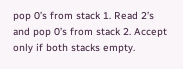pop 0’s from stack 1. Read 2’s
and pop 0’s from stack 2. Accept only if both stacks empty.